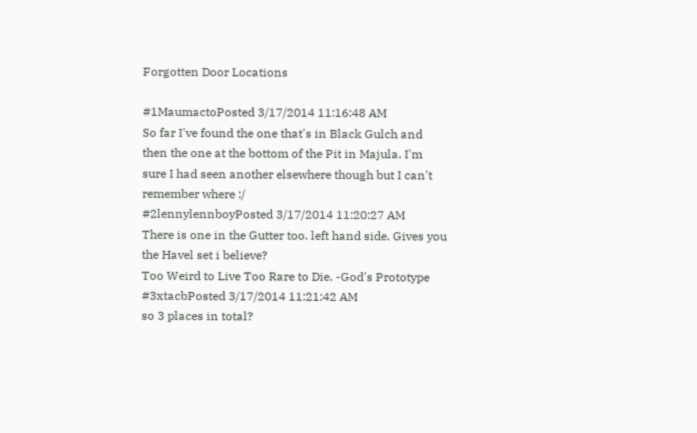Forgotten Door Locations

#1MaumactoPosted 3/17/2014 11:16:48 AM
So far I've found the one that's in Black Gulch and then the one at the bottom of the Pit in Majula. I'm sure I had seen another elsewhere though but I can't remember where :/
#2lennylennboyPosted 3/17/2014 11:20:27 AM
There is one in the Gutter too. left hand side. Gives you the Havel set i believe?
Too Weird to Live Too Rare to Die. -God's Prototype
#3xtacbPosted 3/17/2014 11:21:42 AM
so 3 places in total?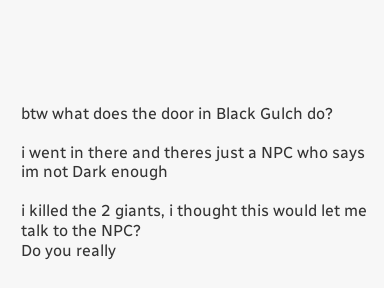btw what does the door in Black Gulch do?

i went in there and theres just a NPC who says im not Dark enough

i killed the 2 giants, i thought this would let me talk to the NPC?
Do you really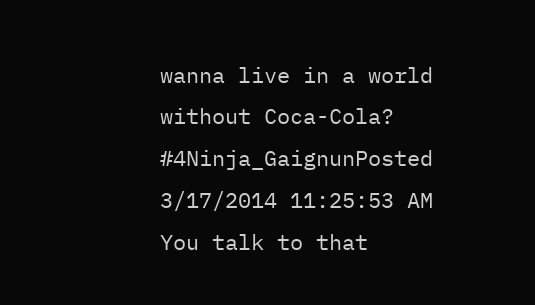wanna live in a world without Coca-Cola?
#4Ninja_GaignunPosted 3/17/2014 11:25:53 AM
You talk to that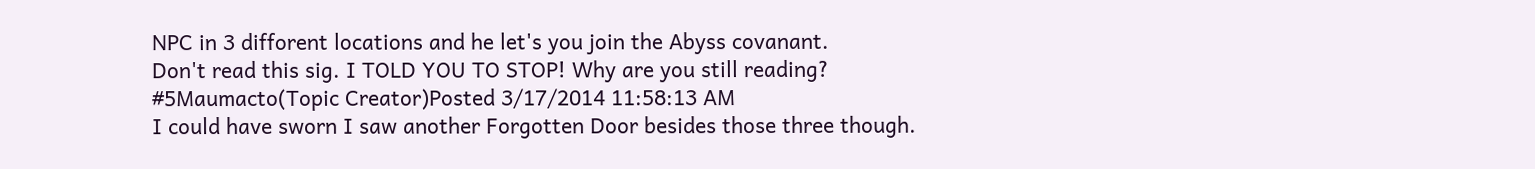NPC in 3 difforent locations and he let's you join the Abyss covanant.
Don't read this sig. I TOLD YOU TO STOP! Why are you still reading?
#5Maumacto(Topic Creator)Posted 3/17/2014 11:58:13 AM
I could have sworn I saw another Forgotten Door besides those three though.